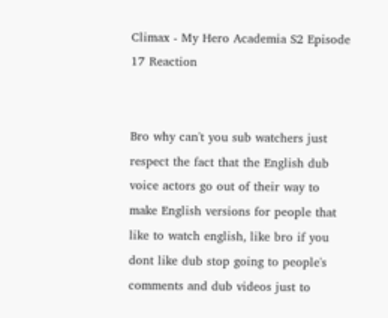Climax - My Hero Academia S2 Episode 17 Reaction


Bro why can't you sub watchers just respect the fact that the English dub voice actors go out of their way to make English versions for people that like to watch english, like bro if you dont like dub stop going to people's comments and dub videos just to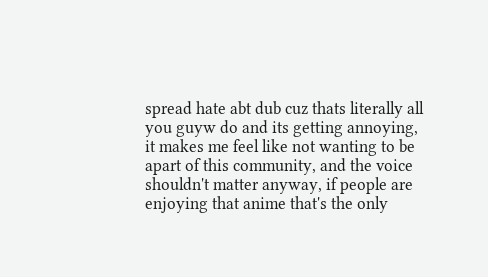spread hate abt dub cuz thats literally all you guyw do and its getting annoying, it makes me feel like not wanting to be apart of this community, and the voice shouldn't matter anyway, if people are enjoying that anime that's the only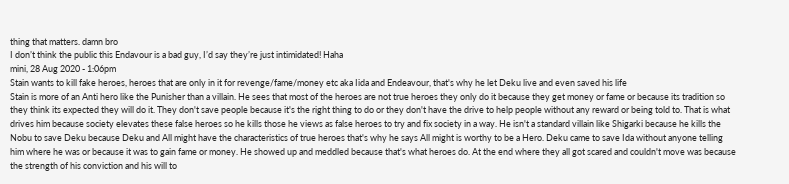thing that matters. damn bro
I don’t think the public this Endavour is a bad guy, I’d say they’re just intimidated! Haha
mini, 28 Aug 2020 - 1:06pm
Stain wants to kill fake heroes, heroes that are only in it for revenge/fame/money etc aka Iida and Endeavour, that's why he let Deku live and even saved his life
Stain is more of an Anti hero like the Punisher than a villain. He sees that most of the heroes are not true heroes they only do it because they get money or fame or because its tradition so they think its expected they will do it. They don't save people because it's the right thing to do or they don't have the drive to help people without any reward or being told to. That is what drives him because society elevates these false heroes so he kills those he views as false heroes to try and fix society in a way. He isn't a standard villain like Shigarki because he kills the Nobu to save Deku because Deku and All might have the characteristics of true heroes that's why he says All might is worthy to be a Hero. Deku came to save Ida without anyone telling him where he was or because it was to gain fame or money. He showed up and meddled because that's what heroes do. At the end where they all got scared and couldn't move was because the strength of his conviction and his will to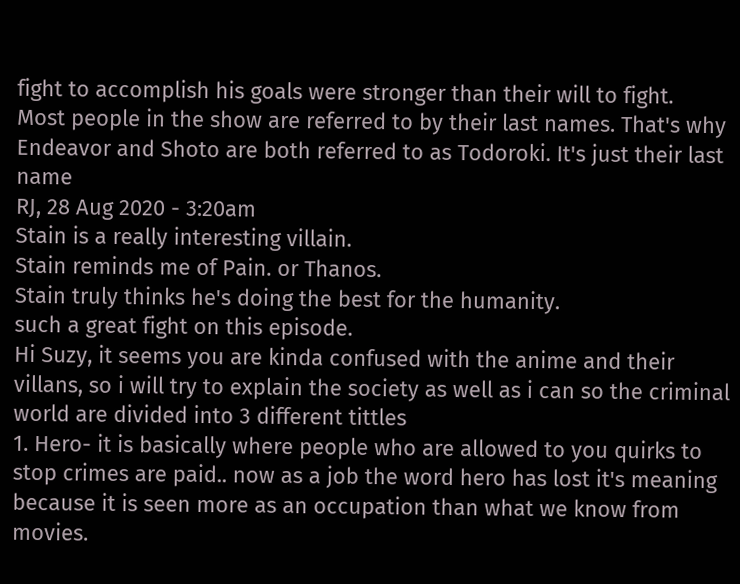fight to accomplish his goals were stronger than their will to fight.
Most people in the show are referred to by their last names. That's why Endeavor and Shoto are both referred to as Todoroki. It's just their last name
RJ, 28 Aug 2020 - 3:20am
Stain is a really interesting villain.
Stain reminds me of Pain. or Thanos.
Stain truly thinks he's doing the best for the humanity.
such a great fight on this episode.
Hi Suzy, it seems you are kinda confused with the anime and their villans, so i will try to explain the society as well as i can so the criminal world are divided into 3 different tittles
1. Hero- it is basically where people who are allowed to you quirks to stop crimes are paid.. now as a job the word hero has lost it's meaning because it is seen more as an occupation than what we know from movies.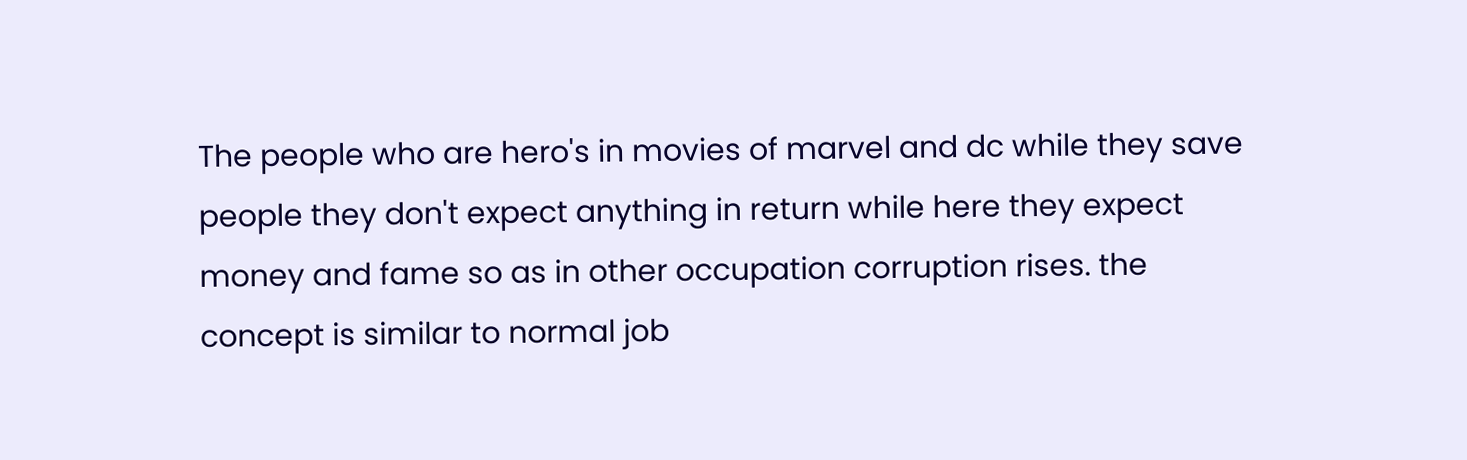The people who are hero's in movies of marvel and dc while they save people they don't expect anything in return while here they expect money and fame so as in other occupation corruption rises. the concept is similar to normal job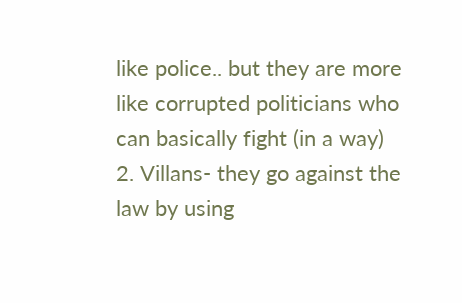like police.. but they are more like corrupted politicians who can basically fight (in a way)
2. Villans- they go against the law by using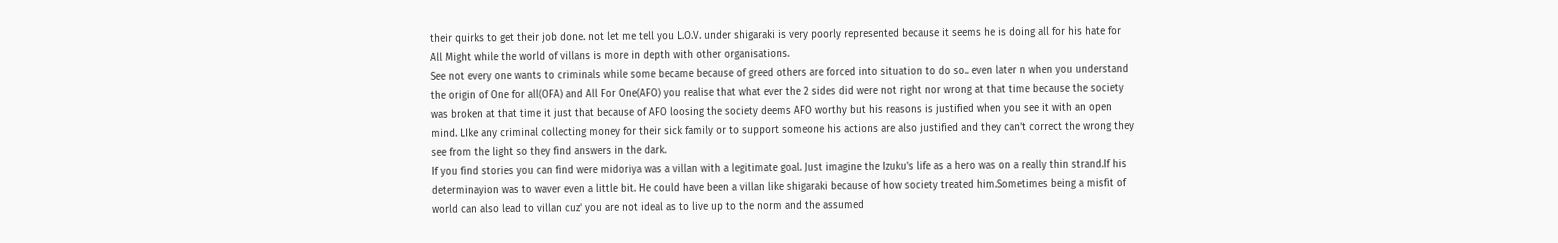their quirks to get their job done. not let me tell you L.O.V. under shigaraki is very poorly represented because it seems he is doing all for his hate for All Might while the world of villans is more in depth with other organisations.
See not every one wants to criminals while some became because of greed others are forced into situation to do so.. even later n when you understand the origin of One for all(OFA) and All For One(AFO) you realise that what ever the 2 sides did were not right nor wrong at that time because the society was broken at that time it just that because of AFO loosing the society deems AFO worthy but his reasons is justified when you see it with an open mind. LIke any criminal collecting money for their sick family or to support someone his actions are also justified and they can't correct the wrong they see from the light so they find answers in the dark.
If you find stories you can find were midoriya was a villan with a legitimate goal. Just imagine the Izuku's life as a hero was on a really thin strand.If his determinayion was to waver even a little bit. He could have been a villan like shigaraki because of how society treated him.Sometimes being a misfit of world can also lead to villan cuz' you are not ideal as to live up to the norm and the assumed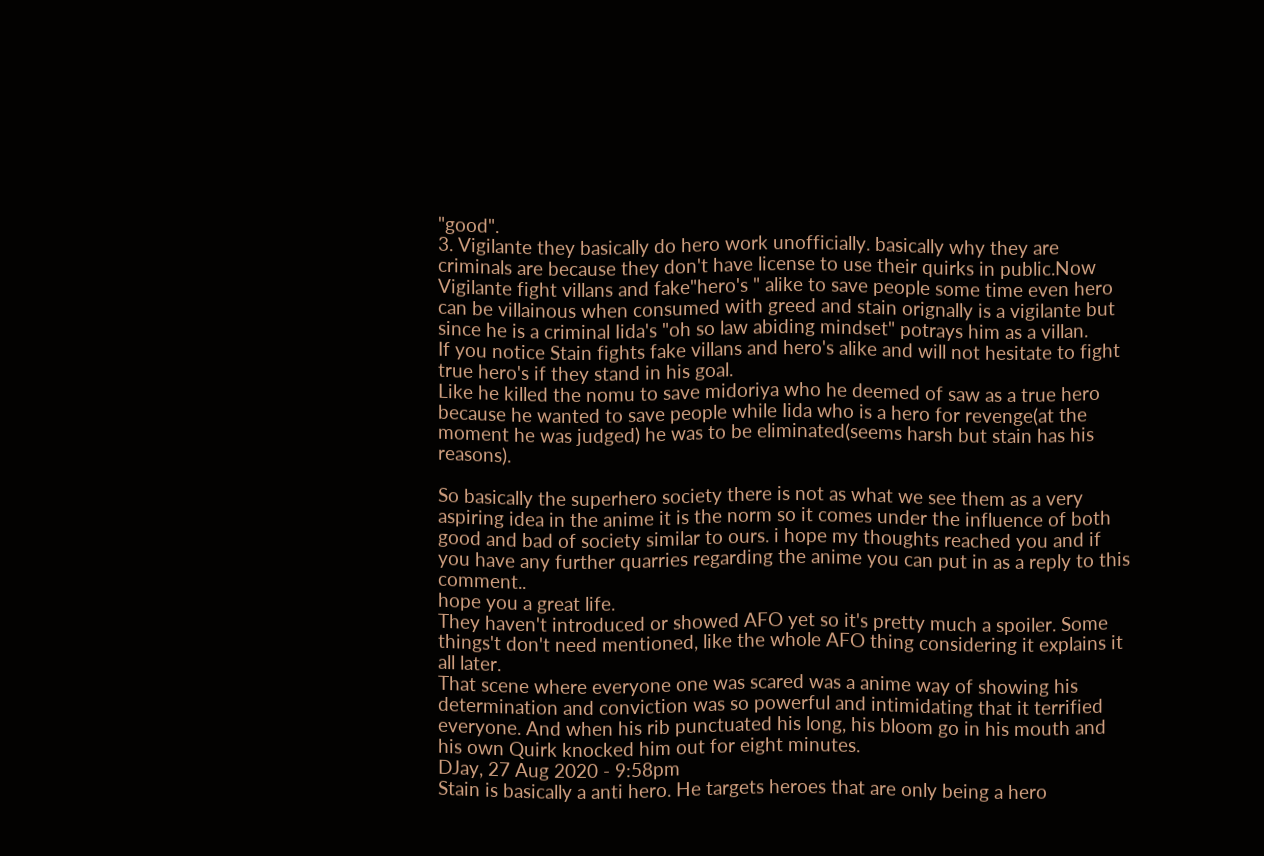"good".
3. Vigilante they basically do hero work unofficially. basically why they are criminals are because they don't have license to use their quirks in public.Now Vigilante fight villans and fake"hero's " alike to save people some time even hero can be villainous when consumed with greed and stain orignally is a vigilante but since he is a criminal Iida's "oh so law abiding mindset" potrays him as a villan.
If you notice Stain fights fake villans and hero's alike and will not hesitate to fight true hero's if they stand in his goal.
Like he killed the nomu to save midoriya who he deemed of saw as a true hero because he wanted to save people while Iida who is a hero for revenge(at the moment he was judged) he was to be eliminated(seems harsh but stain has his reasons).

So basically the superhero society there is not as what we see them as a very aspiring idea in the anime it is the norm so it comes under the influence of both good and bad of society similar to ours. i hope my thoughts reached you and if you have any further quarries regarding the anime you can put in as a reply to this comment..
hope you a great life.
They haven't introduced or showed AFO yet so it's pretty much a spoiler. Some things't don't need mentioned, like the whole AFO thing considering it explains it all later.
That scene where everyone one was scared was a anime way of showing his determination and conviction was so powerful and intimidating that it terrified everyone. And when his rib punctuated his long, his bloom go in his mouth and his own Quirk knocked him out for eight minutes.
DJay, 27 Aug 2020 - 9:58pm
Stain is basically a anti hero. He targets heroes that are only being a hero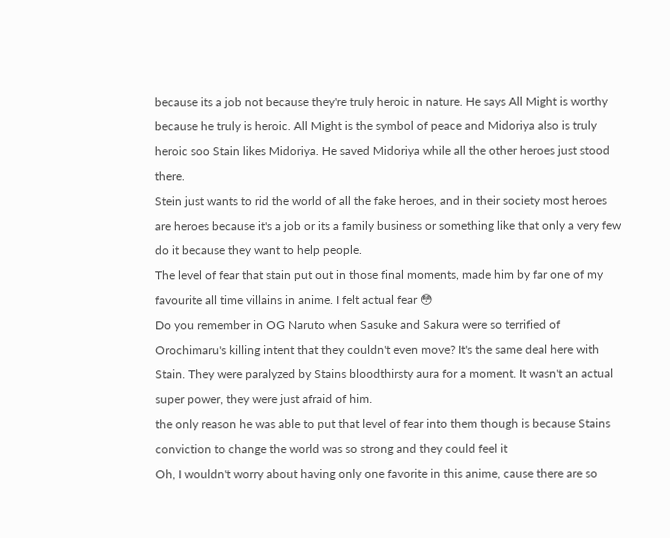because its a job not because they're truly heroic in nature. He says All Might is worthy because he truly is heroic. All Might is the symbol of peace and Midoriya also is truly heroic soo Stain likes Midoriya. He saved Midoriya while all the other heroes just stood there.
Stein just wants to rid the world of all the fake heroes, and in their society most heroes are heroes because it's a job or its a family business or something like that only a very few do it because they want to help people.
The level of fear that stain put out in those final moments, made him by far one of my favourite all time villains in anime. I felt actual fear 😳
Do you remember in OG Naruto when Sasuke and Sakura were so terrified of Orochimaru's killing intent that they couldn't even move? It's the same deal here with Stain. They were paralyzed by Stains bloodthirsty aura for a moment. It wasn't an actual super power, they were just afraid of him.
the only reason he was able to put that level of fear into them though is because Stains conviction to change the world was so strong and they could feel it
Oh, I wouldn't worry about having only one favorite in this anime, cause there are so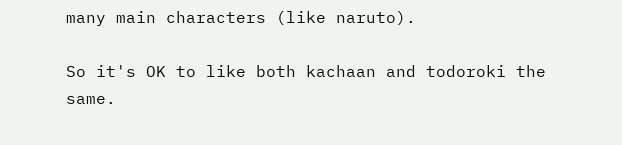many main characters (like naruto).

So it's OK to like both kachaan and todoroki the same.